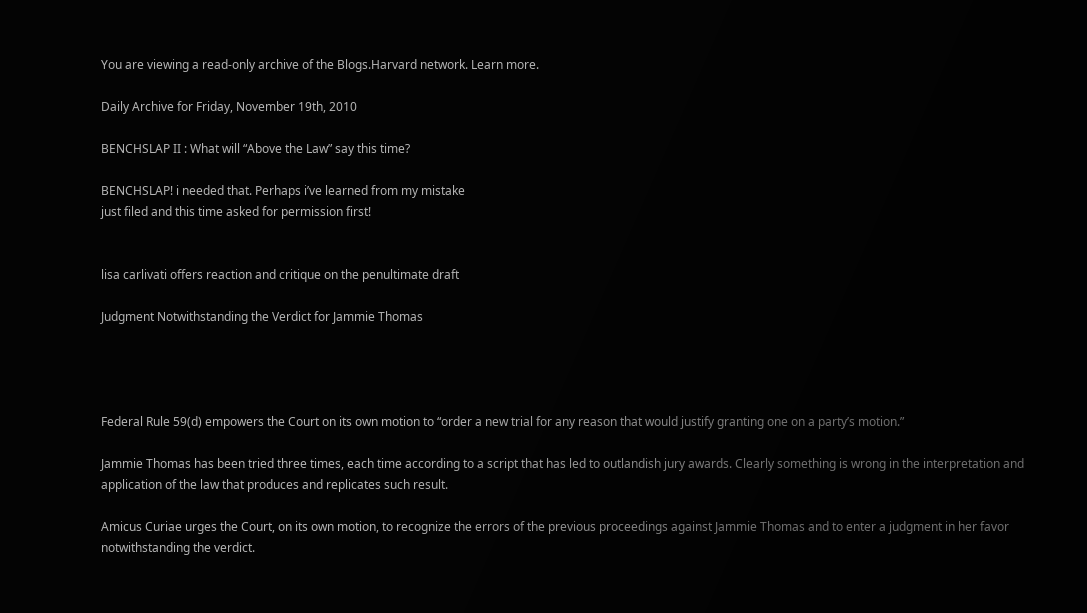You are viewing a read-only archive of the Blogs.Harvard network. Learn more.

Daily Archive for Friday, November 19th, 2010

BENCHSLAP II : What will “Above the Law” say this time?

BENCHSLAP! i needed that. Perhaps i’ve learned from my mistake
just filed and this time asked for permission first!


lisa carlivati offers reaction and critique on the penultimate draft

Judgment Notwithstanding the Verdict for Jammie Thomas




Federal Rule 59(d) empowers the Court on its own motion to “order a new trial for any reason that would justify granting one on a party’s motion.”

Jammie Thomas has been tried three times, each time according to a script that has led to outlandish jury awards. Clearly something is wrong in the interpretation and application of the law that produces and replicates such result.

Amicus Curiae urges the Court, on its own motion, to recognize the errors of the previous proceedings against Jammie Thomas and to enter a judgment in her favor notwithstanding the verdict.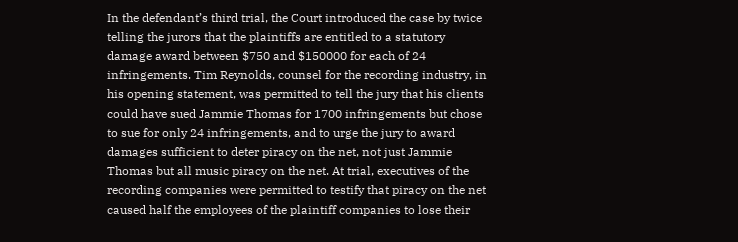In the defendant’s third trial, the Court introduced the case by twice telling the jurors that the plaintiffs are entitled to a statutory damage award between $750 and $150000 for each of 24 infringements. Tim Reynolds, counsel for the recording industry, in his opening statement, was permitted to tell the jury that his clients could have sued Jammie Thomas for 1700 infringements but chose to sue for only 24 infringements, and to urge the jury to award damages sufficient to deter piracy on the net, not just Jammie Thomas but all music piracy on the net. At trial, executives of the recording companies were permitted to testify that piracy on the net caused half the employees of the plaintiff companies to lose their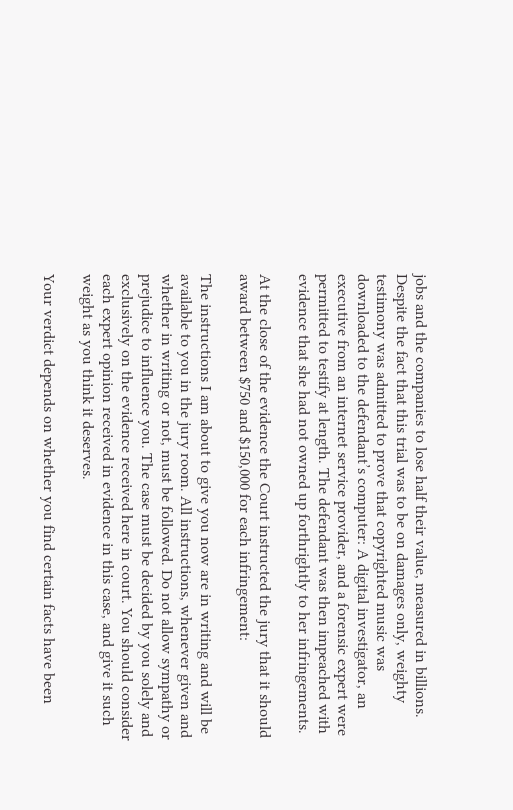jobs and the companies to lose half their value, measured in billions. Despite the fact that this trial was to be on damages only, weighty testimony was admitted to prove that copyrighted music was downloaded to the defendant’s computer: A digital investigator, an executive from an internet service provider, and a forensic expert were permitted to testify at length. The defendant was then impeached with evidence that she had not owned up forthrightly to her infringements.

At the close of the evidence the Court instructed the jury that it should award between $750 and $150,000 for each infringement:

The instructions I am about to give you now are in writing and will be available to you in the jury room. All instructions, whenever given and whether in writing or not, must be followed. Do not allow sympathy or prejudice to influence you. The case must be decided by you solely and exclusively on the evidence received here in court. You should consider each expert opinion received in evidence in this case, and give it such weight as you think it deserves.

Your verdict depends on whether you find certain facts have been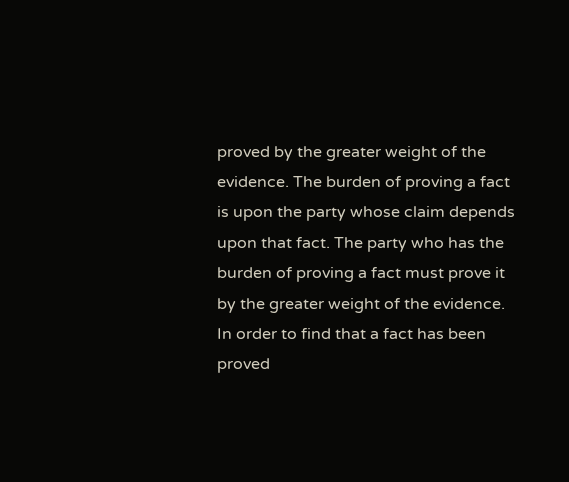proved by the greater weight of the evidence. The burden of proving a fact is upon the party whose claim depends upon that fact. The party who has the burden of proving a fact must prove it by the greater weight of the evidence. In order to find that a fact has been proved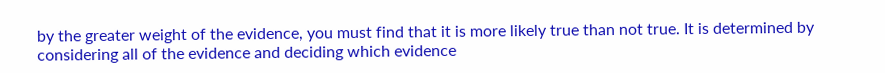by the greater weight of the evidence, you must find that it is more likely true than not true. It is determined by considering all of the evidence and deciding which evidence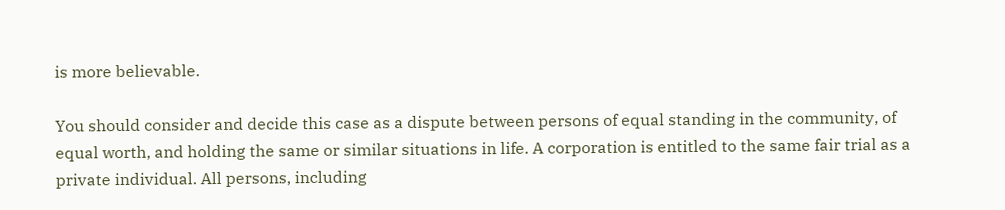is more believable.

You should consider and decide this case as a dispute between persons of equal standing in the community, of equal worth, and holding the same or similar situations in life. A corporation is entitled to the same fair trial as a private individual. All persons, including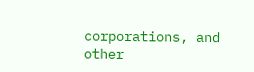corporations, and other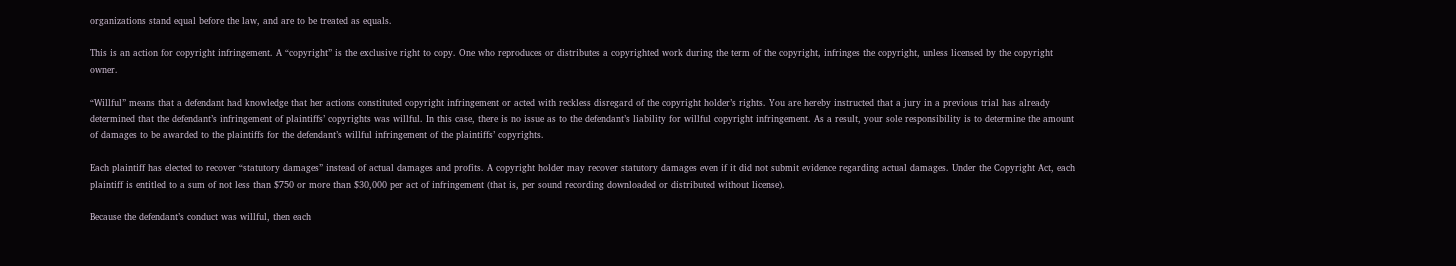organizations stand equal before the law, and are to be treated as equals.

This is an action for copyright infringement. A “copyright” is the exclusive right to copy. One who reproduces or distributes a copyrighted work during the term of the copyright, infringes the copyright, unless licensed by the copyright owner.

“Willful” means that a defendant had knowledge that her actions constituted copyright infringement or acted with reckless disregard of the copyright holder’s rights. You are hereby instructed that a jury in a previous trial has already determined that the defendant’s infringement of plaintiffs’ copyrights was willful. In this case, there is no issue as to the defendant’s liability for willful copyright infringement. As a result, your sole responsibility is to determine the amount of damages to be awarded to the plaintiffs for the defendant’s willful infringement of the plaintiffs’ copyrights.

Each plaintiff has elected to recover “statutory damages” instead of actual damages and profits. A copyright holder may recover statutory damages even if it did not submit evidence regarding actual damages. Under the Copyright Act, each plaintiff is entitled to a sum of not less than $750 or more than $30,000 per act of infringement (that is, per sound recording downloaded or distributed without license).

Because the defendant’s conduct was willful, then each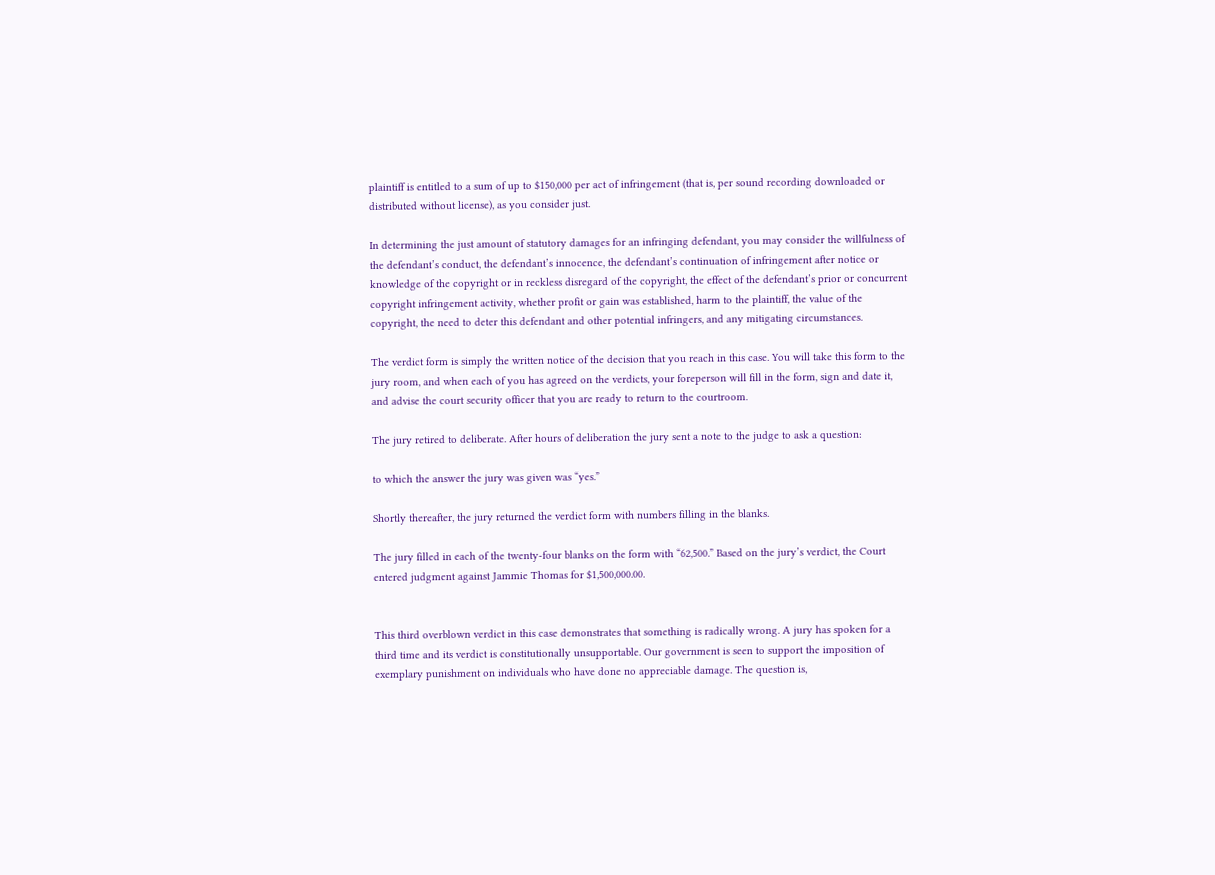plaintiff is entitled to a sum of up to $150,000 per act of infringement (that is, per sound recording downloaded or distributed without license), as you consider just.

In determining the just amount of statutory damages for an infringing defendant, you may consider the willfulness of the defendant’s conduct, the defendant’s innocence, the defendant’s continuation of infringement after notice or knowledge of the copyright or in reckless disregard of the copyright, the effect of the defendant’s prior or concurrent copyright infringement activity, whether profit or gain was established, harm to the plaintiff, the value of the copyright, the need to deter this defendant and other potential infringers, and any mitigating circumstances.

The verdict form is simply the written notice of the decision that you reach in this case. You will take this form to the jury room, and when each of you has agreed on the verdicts, your foreperson will fill in the form, sign and date it, and advise the court security officer that you are ready to return to the courtroom.

The jury retired to deliberate. After hours of deliberation the jury sent a note to the judge to ask a question:

to which the answer the jury was given was “yes.”

Shortly thereafter, the jury returned the verdict form with numbers filling in the blanks.

The jury filled in each of the twenty-four blanks on the form with “62,500.” Based on the jury’s verdict, the Court entered judgment against Jammie Thomas for $1,500,000.00.


This third overblown verdict in this case demonstrates that something is radically wrong. A jury has spoken for a third time and its verdict is constitutionally unsupportable. Our government is seen to support the imposition of exemplary punishment on individuals who have done no appreciable damage. The question is,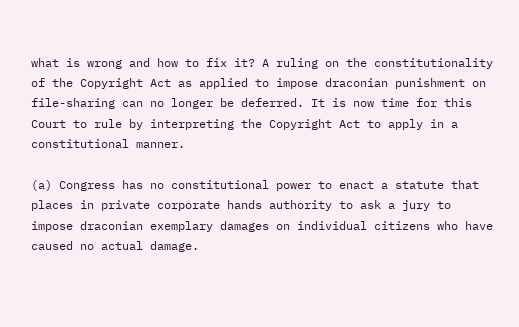what is wrong and how to fix it? A ruling on the constitutionality of the Copyright Act as applied to impose draconian punishment on file-sharing can no longer be deferred. It is now time for this Court to rule by interpreting the Copyright Act to apply in a constitutional manner.

(a) Congress has no constitutional power to enact a statute that places in private corporate hands authority to ask a jury to impose draconian exemplary damages on individual citizens who have caused no actual damage.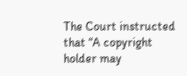The Court instructed that “A copyright holder may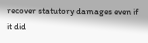recover statutory damages even if it did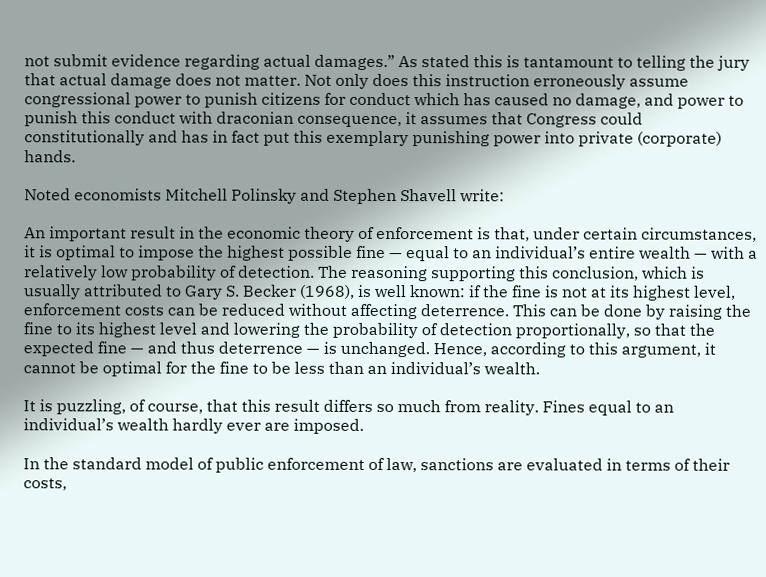not submit evidence regarding actual damages.” As stated this is tantamount to telling the jury that actual damage does not matter. Not only does this instruction erroneously assume congressional power to punish citizens for conduct which has caused no damage, and power to punish this conduct with draconian consequence, it assumes that Congress could constitutionally and has in fact put this exemplary punishing power into private (corporate) hands.

Noted economists Mitchell Polinsky and Stephen Shavell write:

An important result in the economic theory of enforcement is that, under certain circumstances, it is optimal to impose the highest possible fine — equal to an individual’s entire wealth — with a relatively low probability of detection. The reasoning supporting this conclusion, which is usually attributed to Gary S. Becker (1968), is well known: if the fine is not at its highest level, enforcement costs can be reduced without affecting deterrence. This can be done by raising the fine to its highest level and lowering the probability of detection proportionally, so that the expected fine — and thus deterrence — is unchanged. Hence, according to this argument, it cannot be optimal for the fine to be less than an individual’s wealth.

It is puzzling, of course, that this result differs so much from reality. Fines equal to an individual’s wealth hardly ever are imposed.

In the standard model of public enforcement of law, sanctions are evaluated in terms of their costs,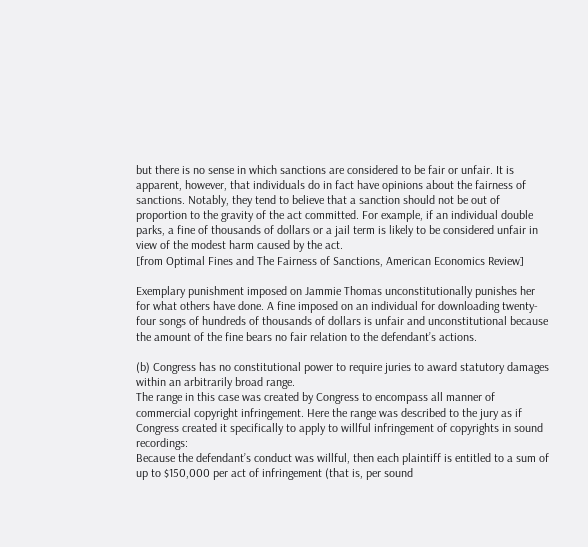but there is no sense in which sanctions are considered to be fair or unfair. It is apparent, however, that individuals do in fact have opinions about the fairness of sanctions. Notably, they tend to believe that a sanction should not be out of proportion to the gravity of the act committed. For example, if an individual double parks, a fine of thousands of dollars or a jail term is likely to be considered unfair in view of the modest harm caused by the act.
[from Optimal Fines and The Fairness of Sanctions, American Economics Review]

Exemplary punishment imposed on Jammie Thomas unconstitutionally punishes her for what others have done. A fine imposed on an individual for downloading twenty-four songs of hundreds of thousands of dollars is unfair and unconstitutional because the amount of the fine bears no fair relation to the defendant’s actions.

(b) Congress has no constitutional power to require juries to award statutory damages within an arbitrarily broad range.
The range in this case was created by Congress to encompass all manner of commercial copyright infringement. Here the range was described to the jury as if Congress created it specifically to apply to willful infringement of copyrights in sound recordings:
Because the defendant’s conduct was willful, then each plaintiff is entitled to a sum of up to $150,000 per act of infringement (that is, per sound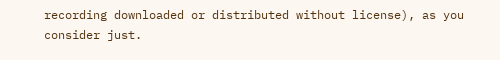recording downloaded or distributed without license), as you consider just.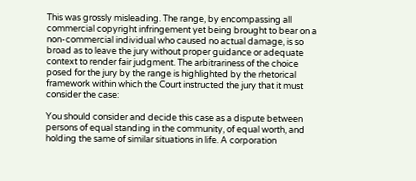This was grossly misleading. The range, by encompassing all commercial copyright infringement yet being brought to bear on a non-commercial individual who caused no actual damage, is so broad as to leave the jury without proper guidance or adequate context to render fair judgment. The arbitrariness of the choice posed for the jury by the range is highlighted by the rhetorical framework within which the Court instructed the jury that it must consider the case:

You should consider and decide this case as a dispute between persons of equal standing in the community, of equal worth, and holding the same of similar situations in life. A corporation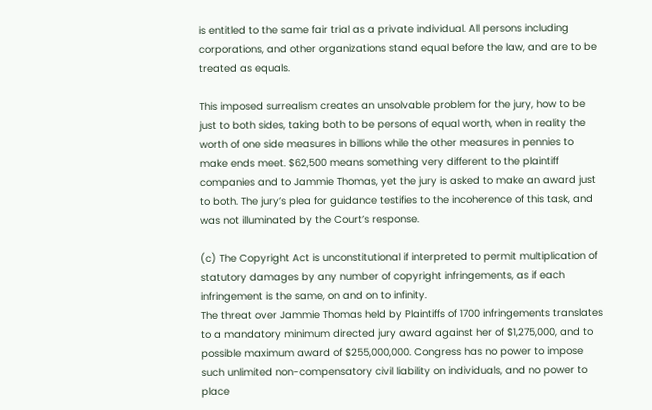is entitled to the same fair trial as a private individual. All persons including corporations, and other organizations stand equal before the law, and are to be treated as equals.

This imposed surrealism creates an unsolvable problem for the jury, how to be just to both sides, taking both to be persons of equal worth, when in reality the worth of one side measures in billions while the other measures in pennies to make ends meet. $62,500 means something very different to the plaintiff companies and to Jammie Thomas, yet the jury is asked to make an award just to both. The jury’s plea for guidance testifies to the incoherence of this task, and was not illuminated by the Court’s response.

(c) The Copyright Act is unconstitutional if interpreted to permit multiplication of statutory damages by any number of copyright infringements, as if each infringement is the same, on and on to infinity.
The threat over Jammie Thomas held by Plaintiffs of 1700 infringements translates to a mandatory minimum directed jury award against her of $1,275,000, and to possible maximum award of $255,000,000. Congress has no power to impose such unlimited non-compensatory civil liability on individuals, and no power to place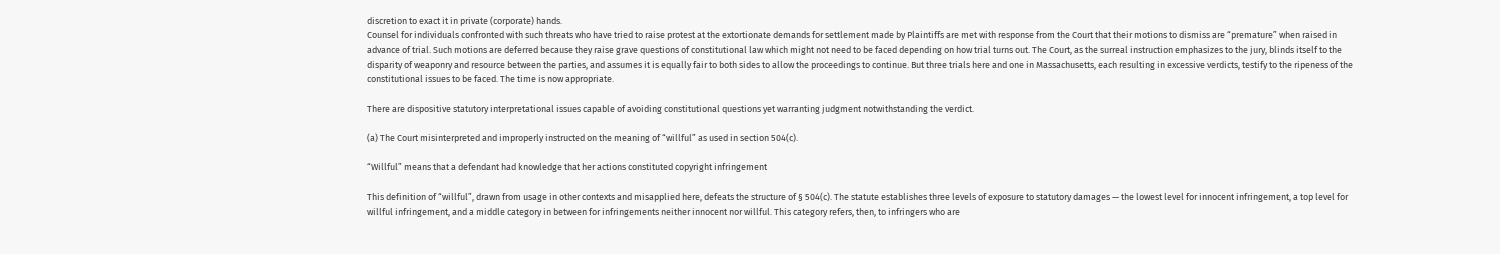discretion to exact it in private (corporate) hands.
Counsel for individuals confronted with such threats who have tried to raise protest at the extortionate demands for settlement made by Plaintiffs are met with response from the Court that their motions to dismiss are “premature” when raised in advance of trial. Such motions are deferred because they raise grave questions of constitutional law which might not need to be faced depending on how trial turns out. The Court, as the surreal instruction emphasizes to the jury, blinds itself to the disparity of weaponry and resource between the parties, and assumes it is equally fair to both sides to allow the proceedings to continue. But three trials here and one in Massachusetts, each resulting in excessive verdicts, testify to the ripeness of the constitutional issues to be faced. The time is now appropriate.

There are dispositive statutory interpretational issues capable of avoiding constitutional questions yet warranting judgment notwithstanding the verdict.

(a) The Court misinterpreted and improperly instructed on the meaning of “willful” as used in section 504(c).

“Willful” means that a defendant had knowledge that her actions constituted copyright infringement

This definition of “willful”, drawn from usage in other contexts and misapplied here, defeats the structure of § 504(c). The statute establishes three levels of exposure to statutory damages — the lowest level for innocent infringement, a top level for willful infringement, and a middle category in between for infringements neither innocent nor willful. This category refers, then, to infringers who are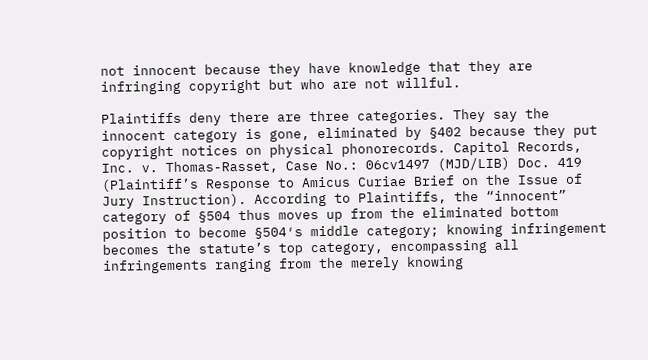not innocent because they have knowledge that they are infringing copyright but who are not willful.

Plaintiffs deny there are three categories. They say the innocent category is gone, eliminated by §402 because they put copyright notices on physical phonorecords. Capitol Records, Inc. v. Thomas-Rasset, Case No.: 06cv1497 (MJD/LIB) Doc. 419 (Plaintiff’s Response to Amicus Curiae Brief on the Issue of Jury Instruction). According to Plaintiffs, the “innocent” category of §504 thus moves up from the eliminated bottom position to become §504′s middle category; knowing infringement becomes the statute’s top category, encompassing all infringements ranging from the merely knowing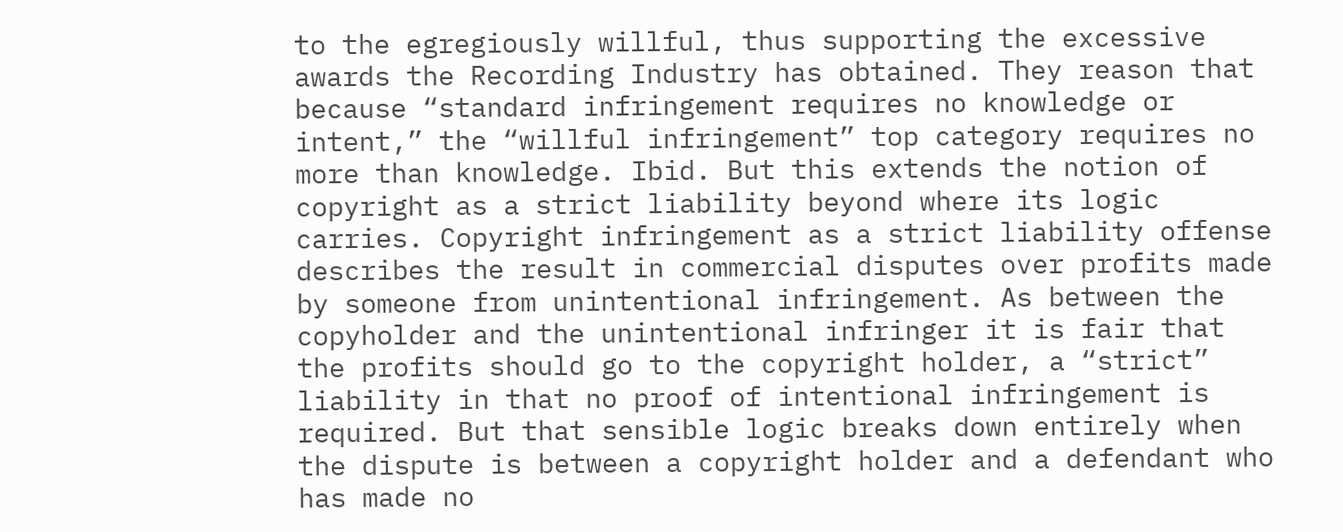to the egregiously willful, thus supporting the excessive awards the Recording Industry has obtained. They reason that because “standard infringement requires no knowledge or intent,” the “willful infringement” top category requires no more than knowledge. Ibid. But this extends the notion of copyright as a strict liability beyond where its logic carries. Copyright infringement as a strict liability offense describes the result in commercial disputes over profits made by someone from unintentional infringement. As between the copyholder and the unintentional infringer it is fair that the profits should go to the copyright holder, a “strict” liability in that no proof of intentional infringement is required. But that sensible logic breaks down entirely when the dispute is between a copyright holder and a defendant who has made no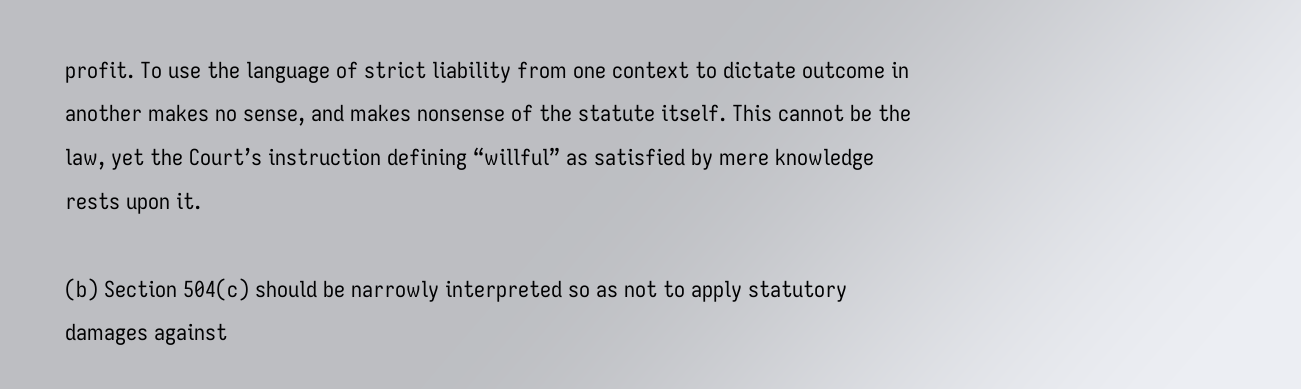profit. To use the language of strict liability from one context to dictate outcome in another makes no sense, and makes nonsense of the statute itself. This cannot be the law, yet the Court’s instruction defining “willful” as satisfied by mere knowledge rests upon it.

(b) Section 504(c) should be narrowly interpreted so as not to apply statutory damages against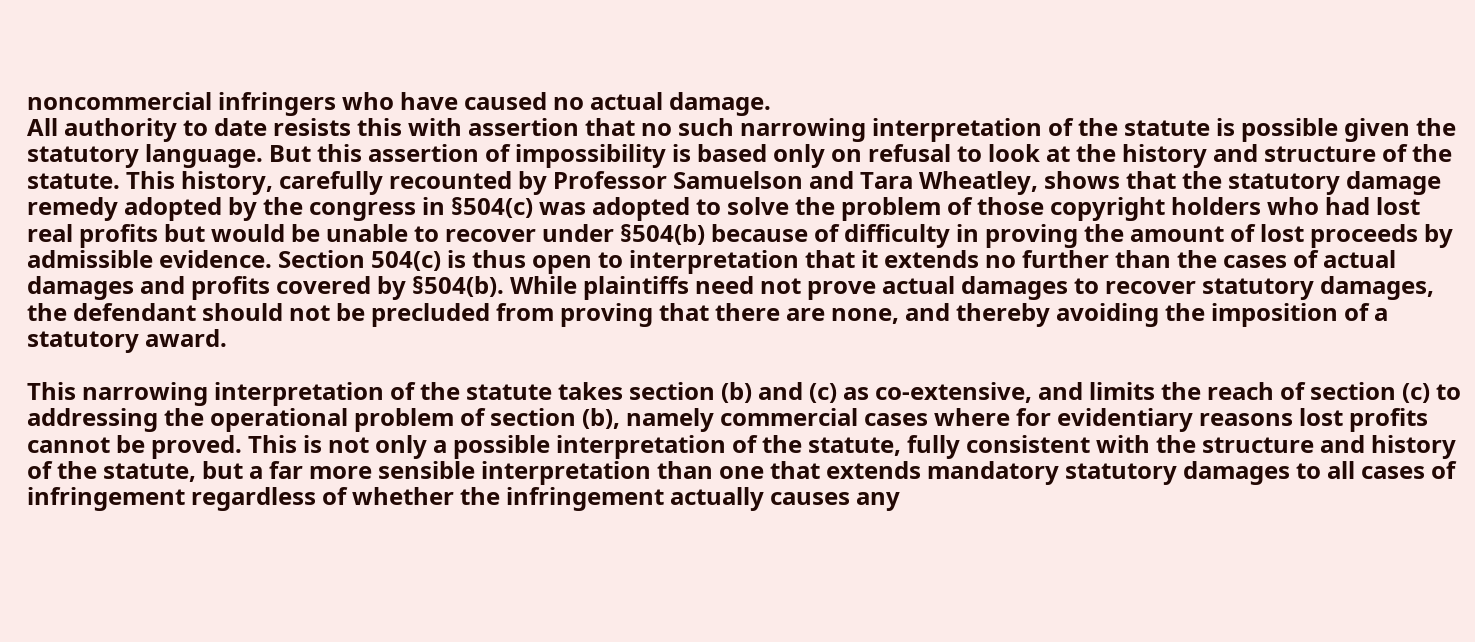noncommercial infringers who have caused no actual damage.
All authority to date resists this with assertion that no such narrowing interpretation of the statute is possible given the statutory language. But this assertion of impossibility is based only on refusal to look at the history and structure of the statute. This history, carefully recounted by Professor Samuelson and Tara Wheatley, shows that the statutory damage remedy adopted by the congress in §504(c) was adopted to solve the problem of those copyright holders who had lost real profits but would be unable to recover under §504(b) because of difficulty in proving the amount of lost proceeds by admissible evidence. Section 504(c) is thus open to interpretation that it extends no further than the cases of actual damages and profits covered by §504(b). While plaintiffs need not prove actual damages to recover statutory damages, the defendant should not be precluded from proving that there are none, and thereby avoiding the imposition of a statutory award.

This narrowing interpretation of the statute takes section (b) and (c) as co-extensive, and limits the reach of section (c) to addressing the operational problem of section (b), namely commercial cases where for evidentiary reasons lost profits cannot be proved. This is not only a possible interpretation of the statute, fully consistent with the structure and history of the statute, but a far more sensible interpretation than one that extends mandatory statutory damages to all cases of infringement regardless of whether the infringement actually causes any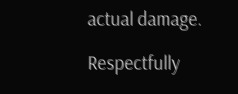actual damage.

Respectfully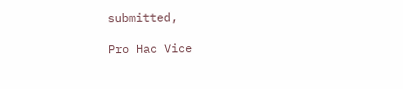submitted,

Pro Hac Vice